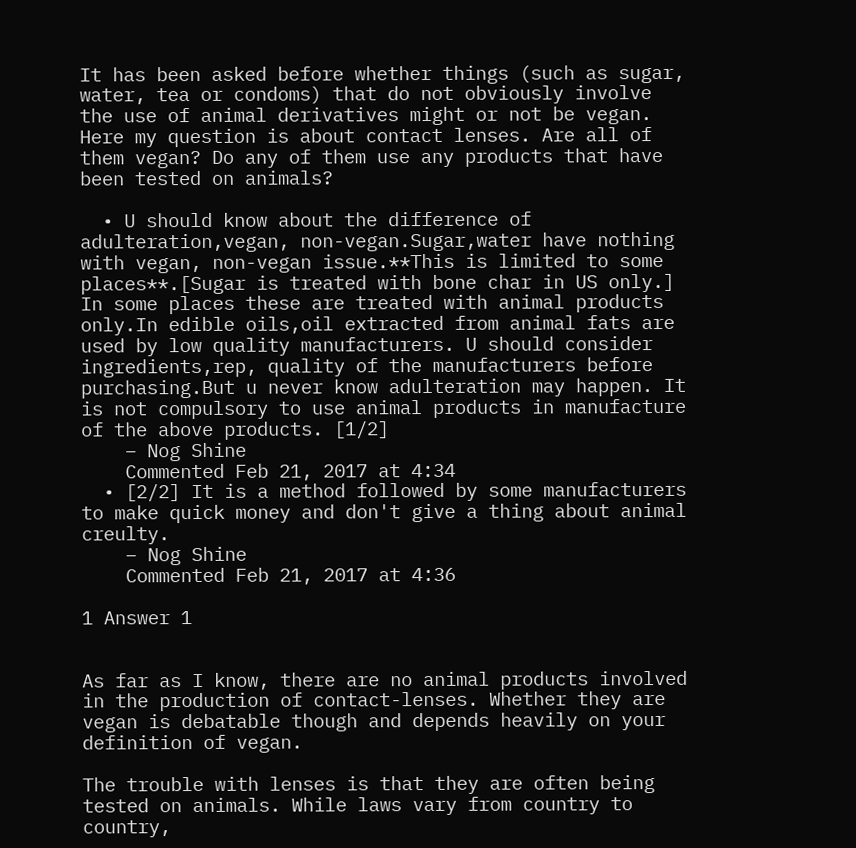It has been asked before whether things (such as sugar, water, tea or condoms) that do not obviously involve the use of animal derivatives might or not be vegan. Here my question is about contact lenses. Are all of them vegan? Do any of them use any products that have been tested on animals?

  • U should know about the difference of adulteration,vegan, non-vegan.Sugar,water have nothing with vegan, non-vegan issue.**This is limited to some places**.[Sugar is treated with bone char in US only.] In some places these are treated with animal products only.In edible oils,oil extracted from animal fats are used by low quality manufacturers. U should consider ingredients,rep, quality of the manufacturers before purchasing.But u never know adulteration may happen. It is not compulsory to use animal products in manufacture of the above products. [1/2]
    – Nog Shine
    Commented Feb 21, 2017 at 4:34
  • [2/2] It is a method followed by some manufacturers to make quick money and don't give a thing about animal creulty.
    – Nog Shine
    Commented Feb 21, 2017 at 4:36

1 Answer 1


As far as I know, there are no animal products involved in the production of contact-lenses. Whether they are vegan is debatable though and depends heavily on your definition of vegan.

The trouble with lenses is that they are often being tested on animals. While laws vary from country to country,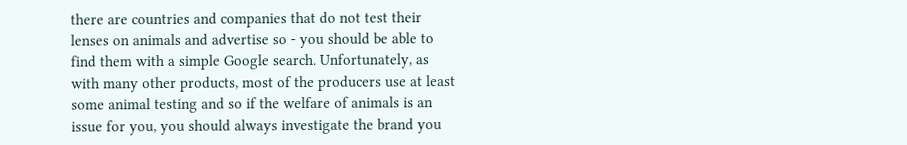there are countries and companies that do not test their lenses on animals and advertise so - you should be able to find them with a simple Google search. Unfortunately, as with many other products, most of the producers use at least some animal testing and so if the welfare of animals is an issue for you, you should always investigate the brand you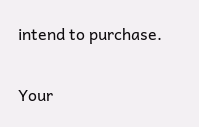intend to purchase.

Your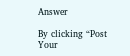Answer

By clicking “Post Your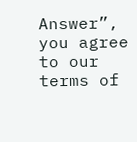Answer”, you agree to our terms of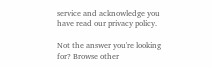service and acknowledge you have read our privacy policy.

Not the answer you're looking for? Browse other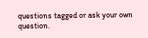questions tagged or ask your own question.